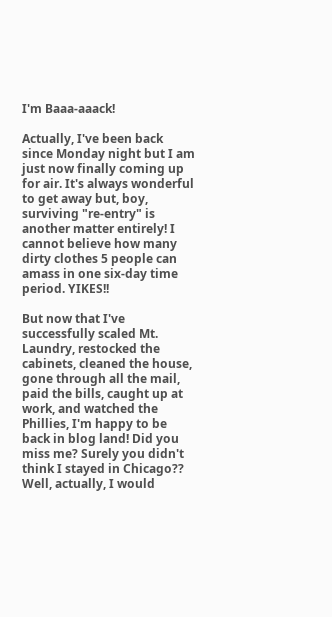I'm Baaa-aaack!

Actually, I've been back since Monday night but I am just now finally coming up for air. It's always wonderful to get away but, boy, surviving "re-entry" is another matter entirely! I cannot believe how many dirty clothes 5 people can amass in one six-day time period. YIKES!!

But now that I've successfully scaled Mt. Laundry, restocked the cabinets, cleaned the house, gone through all the mail, paid the bills, caught up at work, and watched the Phillies, I'm happy to be back in blog land! Did you miss me? Surely you didn't think I stayed in Chicago?? Well, actually, I would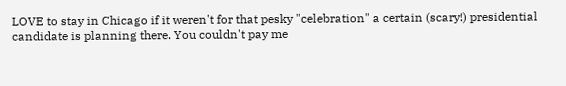LOVE to stay in Chicago if it weren't for that pesky "celebration" a certain (scary!) presidential candidate is planning there. You couldn't pay me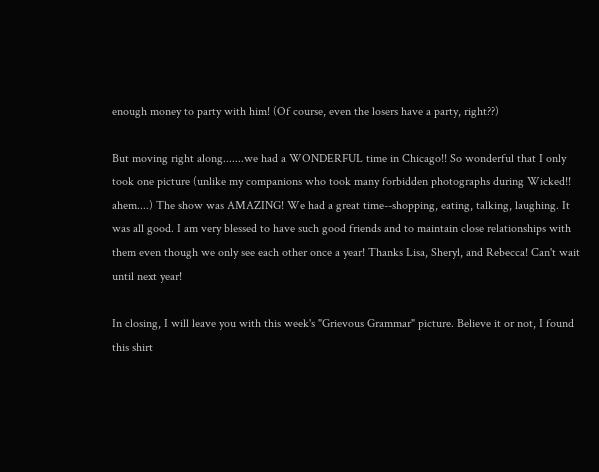enough money to party with him! (Of course, even the losers have a party, right??)

But moving right along.......we had a WONDERFUL time in Chicago!! So wonderful that I only took one picture (unlike my companions who took many forbidden photographs during Wicked!! ahem....) The show was AMAZING! We had a great time--shopping, eating, talking, laughing. It was all good. I am very blessed to have such good friends and to maintain close relationships with them even though we only see each other once a year! Thanks Lisa, Sheryl, and Rebecca! Can't wait until next year!

In closing, I will leave you with this week's "Grievous Grammar" picture. Believe it or not, I found this shirt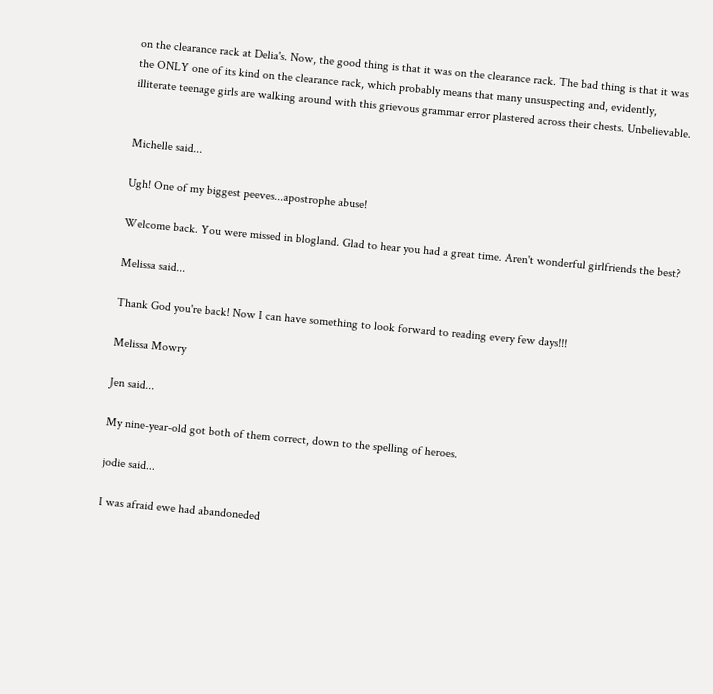on the clearance rack at Delia's. Now, the good thing is that it was on the clearance rack. The bad thing is that it was the ONLY one of its kind on the clearance rack, which probably means that many unsuspecting and, evidently, illiterate teenage girls are walking around with this grievous grammar error plastered across their chests. Unbelievable.


Michelle said...

Ugh! One of my biggest peeves...apostrophe abuse!

Welcome back. You were missed in blogland. Glad to hear you had a great time. Aren't wonderful girlfriends the best?

Melissa said...

Thank God you're back! Now I can have something to look forward to reading every few days!!!

Melissa Mowry

Jen said...

My nine-year-old got both of them correct, down to the spelling of heroes.

jodie said...

I was afraid ewe had abandoneded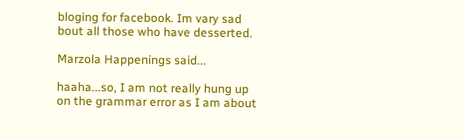bloging for facebook. Im vary sad bout all those who have desserted.

Marzola Happenings said...

haaha...so, I am not really hung up on the grammar error as I am about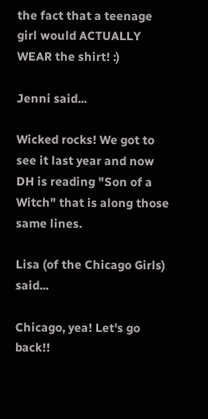the fact that a teenage girl would ACTUALLY WEAR the shirt! :)

Jenni said...

Wicked rocks! We got to see it last year and now DH is reading "Son of a Witch" that is along those same lines.

Lisa (of the Chicago Girls) said...

Chicago, yea! Let's go back!!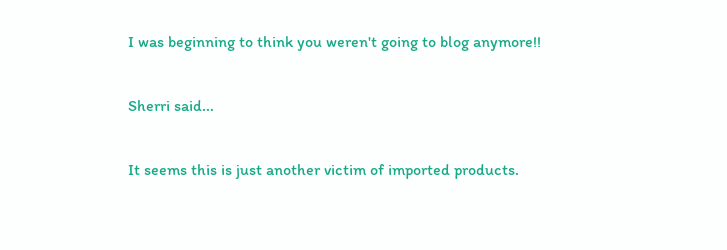I was beginning to think you weren't going to blog anymore!!

Sherri said...

It seems this is just another victim of imported products.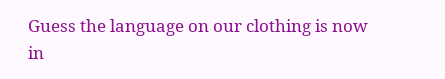Guess the language on our clothing is now in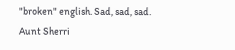"broken" english. Sad, sad, sad.
Aunt Sherri